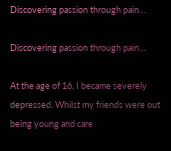Discovering passion through pain…

Discovering passion through pain…

At the age of 16, I became severely depressed. Whilst my friends were out being young and care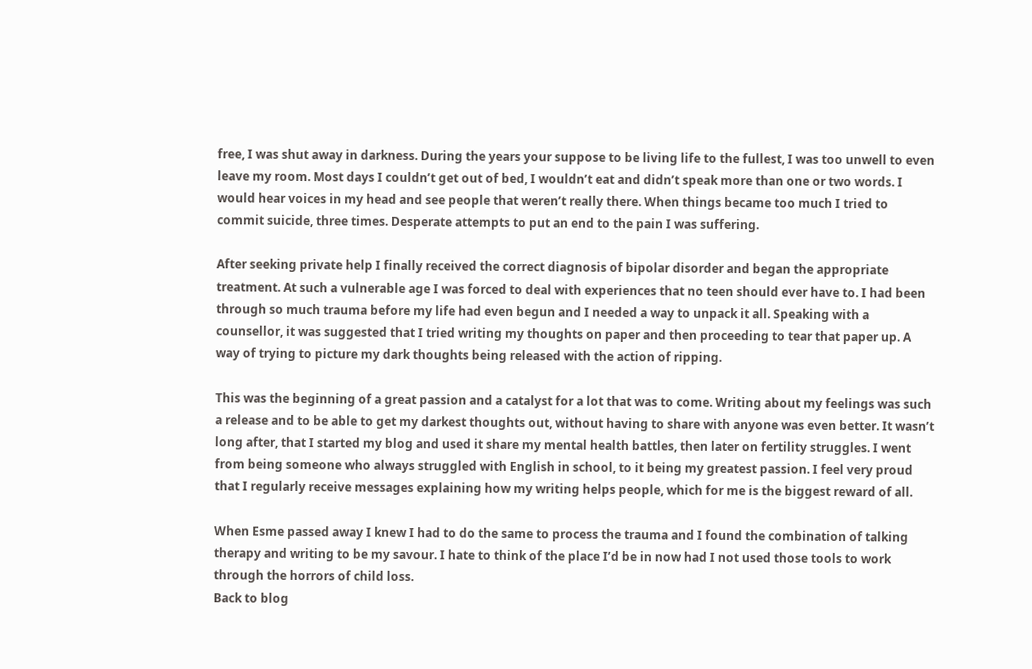free, I was shut away in darkness. During the years your suppose to be living life to the fullest, I was too unwell to even leave my room. Most days I couldn’t get out of bed, I wouldn’t eat and didn’t speak more than one or two words. I would hear voices in my head and see people that weren’t really there. When things became too much I tried to commit suicide, three times. Desperate attempts to put an end to the pain I was suffering.

After seeking private help I finally received the correct diagnosis of bipolar disorder and began the appropriate treatment. At such a vulnerable age I was forced to deal with experiences that no teen should ever have to. I had been through so much trauma before my life had even begun and I needed a way to unpack it all. Speaking with a counsellor, it was suggested that I tried writing my thoughts on paper and then proceeding to tear that paper up. A way of trying to picture my dark thoughts being released with the action of ripping.

This was the beginning of a great passion and a catalyst for a lot that was to come. Writing about my feelings was such a release and to be able to get my darkest thoughts out, without having to share with anyone was even better. It wasn’t long after, that I started my blog and used it share my mental health battles, then later on fertility struggles. I went from being someone who always struggled with English in school, to it being my greatest passion. I feel very proud that I regularly receive messages explaining how my writing helps people, which for me is the biggest reward of all.

When Esme passed away I knew I had to do the same to process the trauma and I found the combination of talking therapy and writing to be my savour. I hate to think of the place I’d be in now had I not used those tools to work through the horrors of child loss.
Back to blog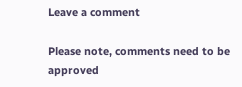Leave a comment

Please note, comments need to be approved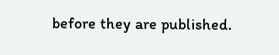before they are published.